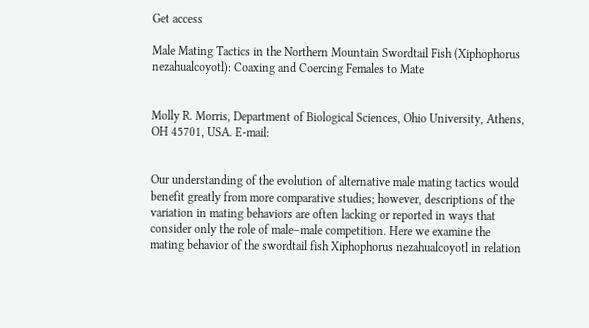Get access

Male Mating Tactics in the Northern Mountain Swordtail Fish (Xiphophorus nezahualcoyotl): Coaxing and Coercing Females to Mate


Molly R. Morris, Department of Biological Sciences, Ohio University, Athens, OH 45701, USA. E-mail:


Our understanding of the evolution of alternative male mating tactics would benefit greatly from more comparative studies; however, descriptions of the variation in mating behaviors are often lacking or reported in ways that consider only the role of male–male competition. Here we examine the mating behavior of the swordtail fish Xiphophorus nezahualcoyotl in relation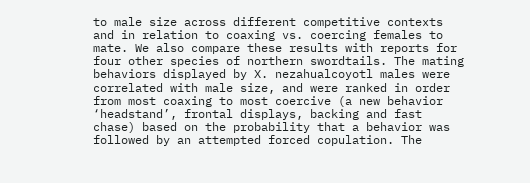to male size across different competitive contexts and in relation to coaxing vs. coercing females to mate. We also compare these results with reports for four other species of northern swordtails. The mating behaviors displayed by X. nezahualcoyotl males were correlated with male size, and were ranked in order from most coaxing to most coercive (a new behavior ‘headstand’, frontal displays, backing and fast chase) based on the probability that a behavior was followed by an attempted forced copulation. The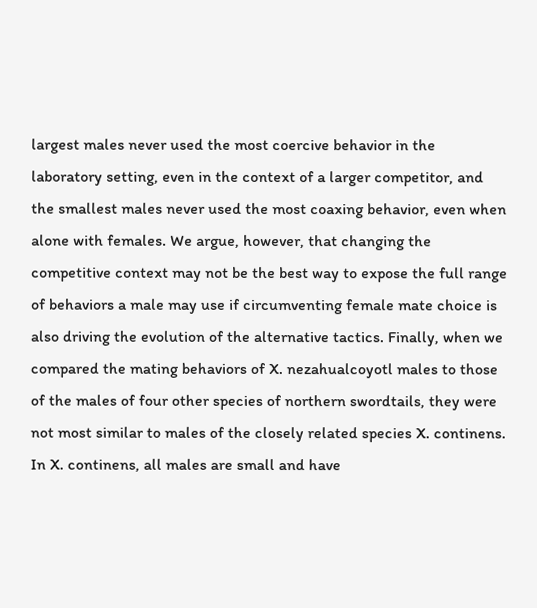largest males never used the most coercive behavior in the laboratory setting, even in the context of a larger competitor, and the smallest males never used the most coaxing behavior, even when alone with females. We argue, however, that changing the competitive context may not be the best way to expose the full range of behaviors a male may use if circumventing female mate choice is also driving the evolution of the alternative tactics. Finally, when we compared the mating behaviors of X. nezahualcoyotl males to those of the males of four other species of northern swordtails, they were not most similar to males of the closely related species X. continens. In X. continens, all males are small and have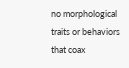no morphological traits or behaviors that coax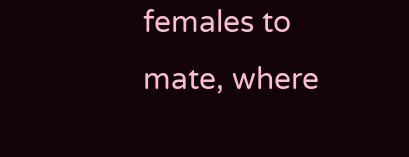females to mate, where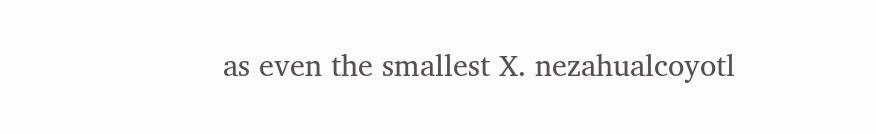as even the smallest X. nezahualcoyotl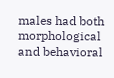males had both morphological and behavioral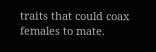traits that could coax females to mate.